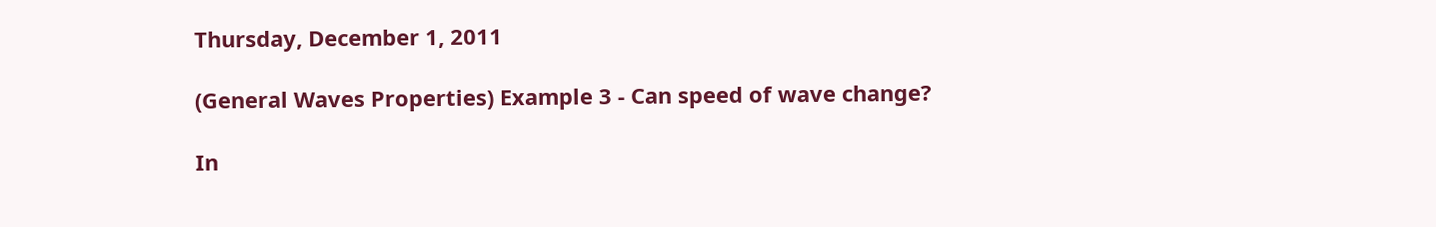Thursday, December 1, 2011

(General Waves Properties) Example 3 - Can speed of wave change?

In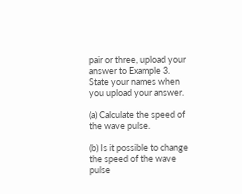pair or three, upload your answer to Example 3. State your names when you upload your answer.

(a) Calculate the speed of the wave pulse.

(b) Is it possible to change the speed of the wave pulse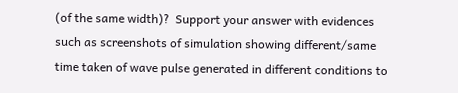(of the same width)?  Support your answer with evidences such as screenshots of simulation showing different/same time taken of wave pulse generated in different conditions to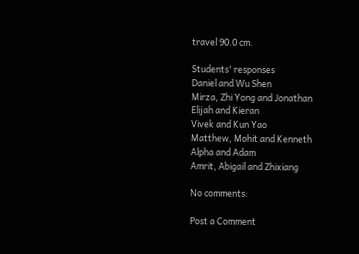travel 90.0 cm.

Students' responses
Daniel and Wu Shen
Mirza, Zhi Yong and Jonathan
Elijah and Kieran
Vivek and Kun Yao
Matthew, Mohit and Kenneth
Alpha and Adam
Amrit, Abigail and Zhixiang

No comments:

Post a Comment